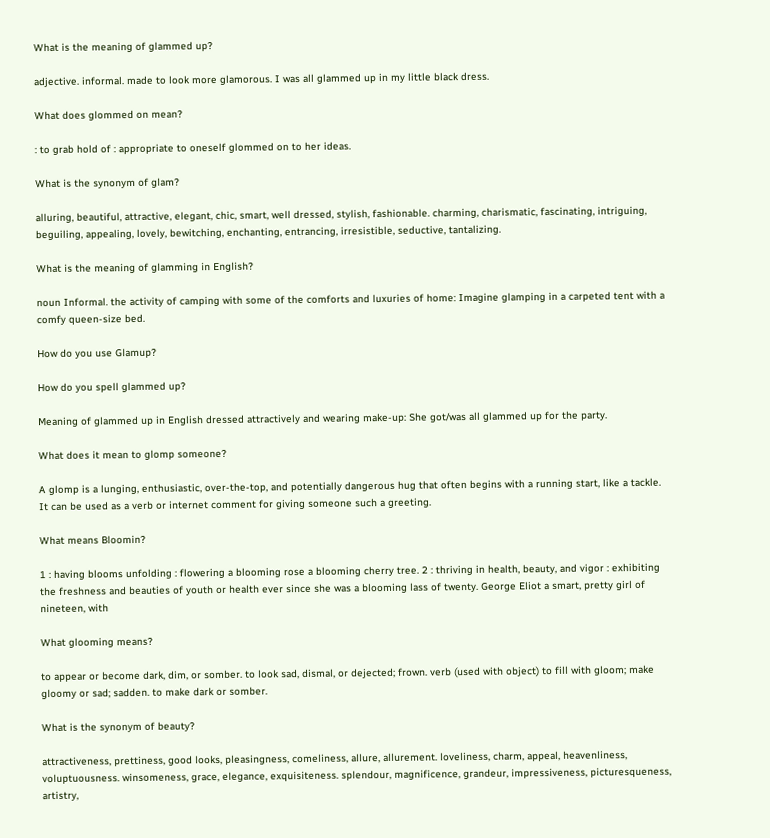What is the meaning of glammed up?

adjective. informal. made to look more glamorous. I was all glammed up in my little black dress.

What does glommed on mean?

: to grab hold of : appropriate to oneself glommed on to her ideas.

What is the synonym of glam?

alluring, beautiful, attractive, elegant, chic, smart, well dressed, stylish, fashionable. charming, charismatic, fascinating, intriguing, beguiling, appealing, lovely, bewitching, enchanting, entrancing, irresistible, seductive, tantalizing.

What is the meaning of glamming in English?

noun Informal. the activity of camping with some of the comforts and luxuries of home: Imagine glamping in a carpeted tent with a comfy queen-size bed.

How do you use Glamup?

How do you spell glammed up?

Meaning of glammed up in English dressed attractively and wearing make-up: She got/was all glammed up for the party.

What does it mean to glomp someone?

A glomp is a lunging, enthusiastic, over-the-top, and potentially dangerous hug that often begins with a running start, like a tackle. It can be used as a verb or internet comment for giving someone such a greeting.

What means Bloomin?

1 : having blooms unfolding : flowering a blooming rose a blooming cherry tree. 2 : thriving in health, beauty, and vigor : exhibiting the freshness and beauties of youth or health ever since she was a blooming lass of twenty. George Eliot a smart, pretty girl of nineteen, with

What glooming means?

to appear or become dark, dim, or somber. to look sad, dismal, or dejected; frown. verb (used with object) to fill with gloom; make gloomy or sad; sadden. to make dark or somber.

What is the synonym of beauty?

attractiveness, prettiness, good looks, pleasingness, comeliness, allure, allurement. loveliness, charm, appeal, heavenliness, voluptuousness. winsomeness, grace, elegance, exquisiteness. splendour, magnificence, grandeur, impressiveness, picturesqueness, artistry,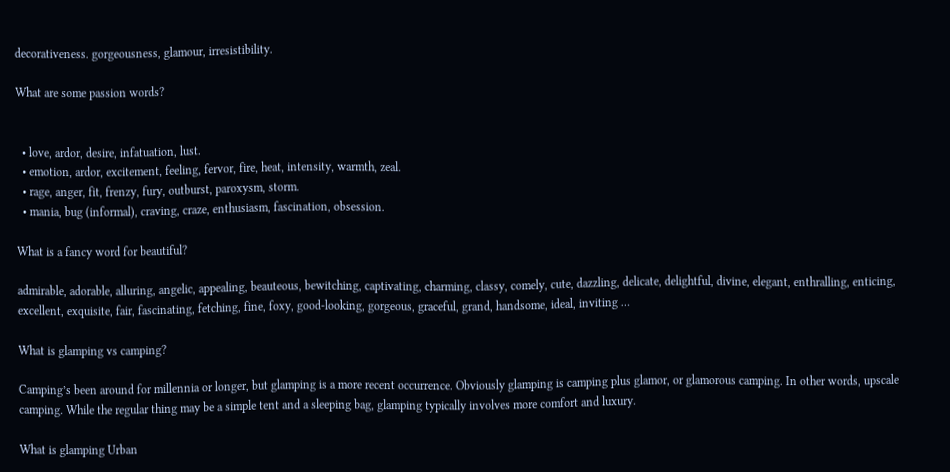decorativeness. gorgeousness, glamour, irresistibility.

What are some passion words?


  • love, ardor, desire, infatuation, lust.
  • emotion, ardor, excitement, feeling, fervor, fire, heat, intensity, warmth, zeal.
  • rage, anger, fit, frenzy, fury, outburst, paroxysm, storm.
  • mania, bug (informal), craving, craze, enthusiasm, fascination, obsession.

What is a fancy word for beautiful?

admirable, adorable, alluring, angelic, appealing, beauteous, bewitching, captivating, charming, classy, comely, cute, dazzling, delicate, delightful, divine, elegant, enthralling, enticing, excellent, exquisite, fair, fascinating, fetching, fine, foxy, good-looking, gorgeous, graceful, grand, handsome, ideal, inviting …

What is glamping vs camping?

Camping’s been around for millennia or longer, but glamping is a more recent occurrence. Obviously glamping is camping plus glamor, or glamorous camping. In other words, upscale camping. While the regular thing may be a simple tent and a sleeping bag, glamping typically involves more comfort and luxury.

What is glamping Urban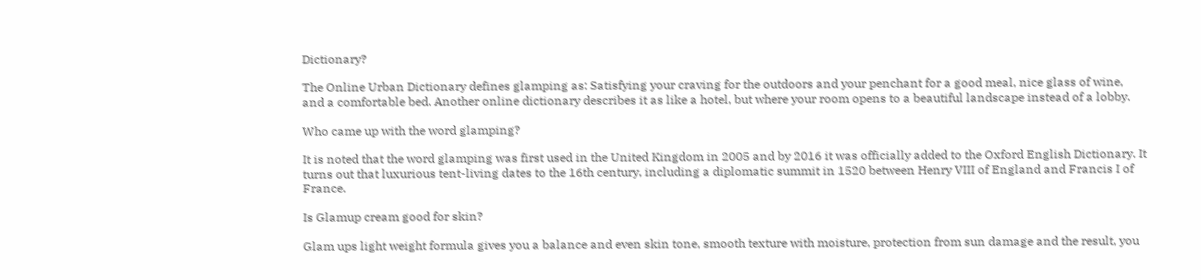Dictionary?

The Online Urban Dictionary defines glamping as: Satisfying your craving for the outdoors and your penchant for a good meal, nice glass of wine, and a comfortable bed. Another online dictionary describes it as like a hotel, but where your room opens to a beautiful landscape instead of a lobby.

Who came up with the word glamping?

It is noted that the word glamping was first used in the United Kingdom in 2005 and by 2016 it was officially added to the Oxford English Dictionary. It turns out that luxurious tent-living dates to the 16th century, including a diplomatic summit in 1520 between Henry VIII of England and Francis I of France.

Is Glamup cream good for skin?

Glam ups light weight formula gives you a balance and even skin tone, smooth texture with moisture, protection from sun damage and the result, you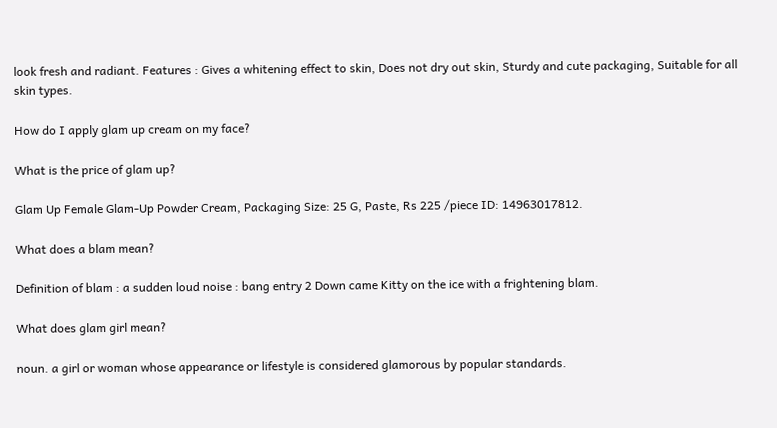look fresh and radiant. Features : Gives a whitening effect to skin, Does not dry out skin, Sturdy and cute packaging, Suitable for all skin types.

How do I apply glam up cream on my face?

What is the price of glam up?

Glam Up Female Glam-Up Powder Cream, Packaging Size: 25 G, Paste, Rs 225 /piece ID: 14963017812.

What does a blam mean?

Definition of blam : a sudden loud noise : bang entry 2 Down came Kitty on the ice with a frightening blam.

What does glam girl mean?

noun. a girl or woman whose appearance or lifestyle is considered glamorous by popular standards.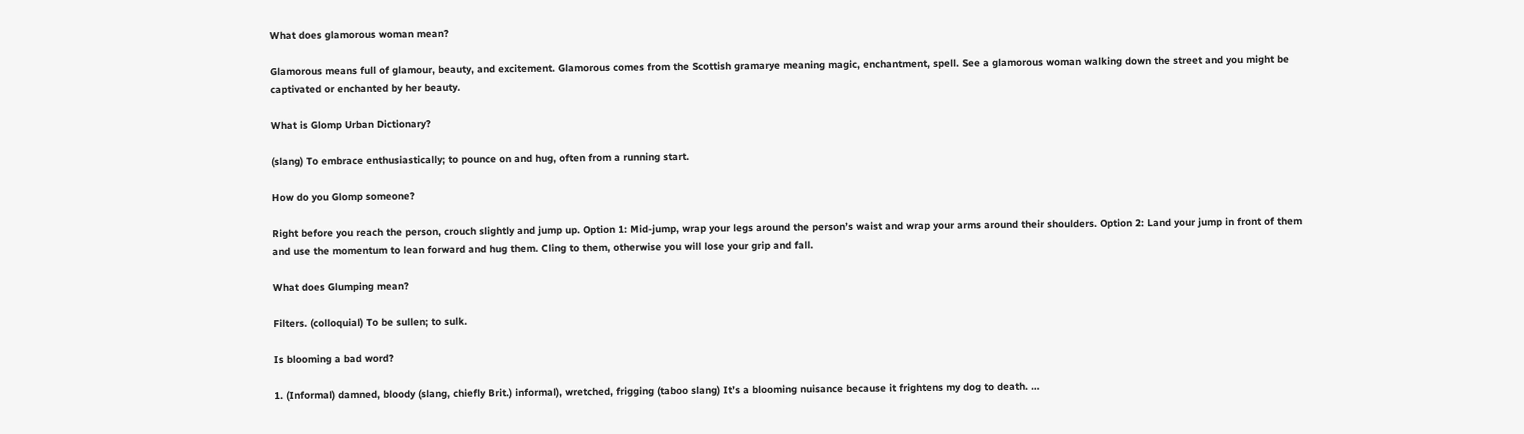What does glamorous woman mean?

Glamorous means full of glamour, beauty, and excitement. Glamorous comes from the Scottish gramarye meaning magic, enchantment, spell. See a glamorous woman walking down the street and you might be captivated or enchanted by her beauty.

What is Glomp Urban Dictionary?

(slang) To embrace enthusiastically; to pounce on and hug, often from a running start.

How do you Glomp someone?

Right before you reach the person, crouch slightly and jump up. Option 1: Mid-jump, wrap your legs around the person’s waist and wrap your arms around their shoulders. Option 2: Land your jump in front of them and use the momentum to lean forward and hug them. Cling to them, otherwise you will lose your grip and fall.

What does Glumping mean?

Filters. (colloquial) To be sullen; to sulk.

Is blooming a bad word?

1. (Informal) damned, bloody (slang, chiefly Brit.) informal), wretched, frigging (taboo slang) It’s a blooming nuisance because it frightens my dog to death. …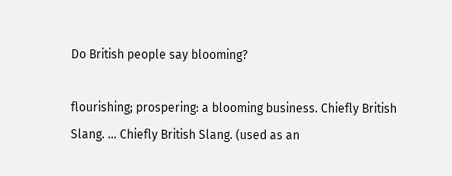Do British people say blooming?

flourishing; prospering: a blooming business. Chiefly British Slang. … Chiefly British Slang. (used as an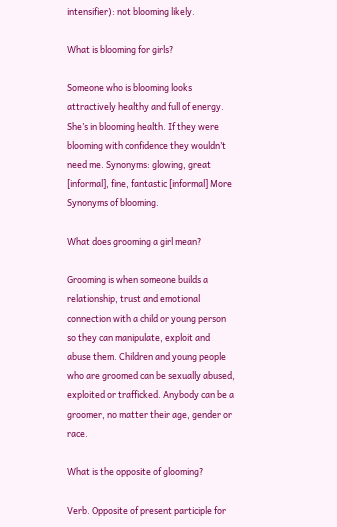intensifier): not blooming likely.

What is blooming for girls?

Someone who is blooming looks attractively healthy and full of energy. She’s in blooming health. If they were blooming with confidence they wouldn’t need me. Synonyms: glowing, great [informal], fine, fantastic [informal] More Synonyms of blooming.

What does grooming a girl mean?

Grooming is when someone builds a relationship, trust and emotional connection with a child or young person so they can manipulate, exploit and abuse them. Children and young people who are groomed can be sexually abused, exploited or trafficked. Anybody can be a groomer, no matter their age, gender or race.

What is the opposite of glooming?

Verb. Opposite of present participle for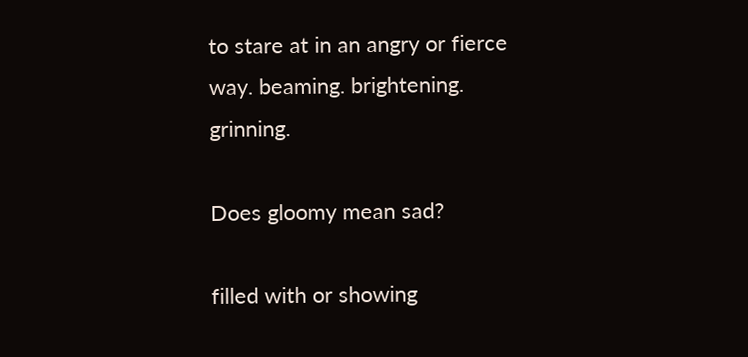to stare at in an angry or fierce way. beaming. brightening. grinning.

Does gloomy mean sad?

filled with or showing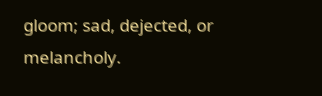gloom; sad, dejected, or melancholy.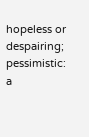hopeless or despairing; pessimistic: a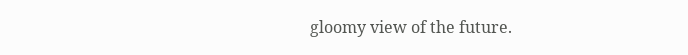gloomy view of the future.